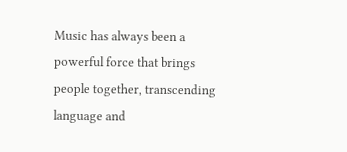Music has always been a powerful force that brings people together, transcending language and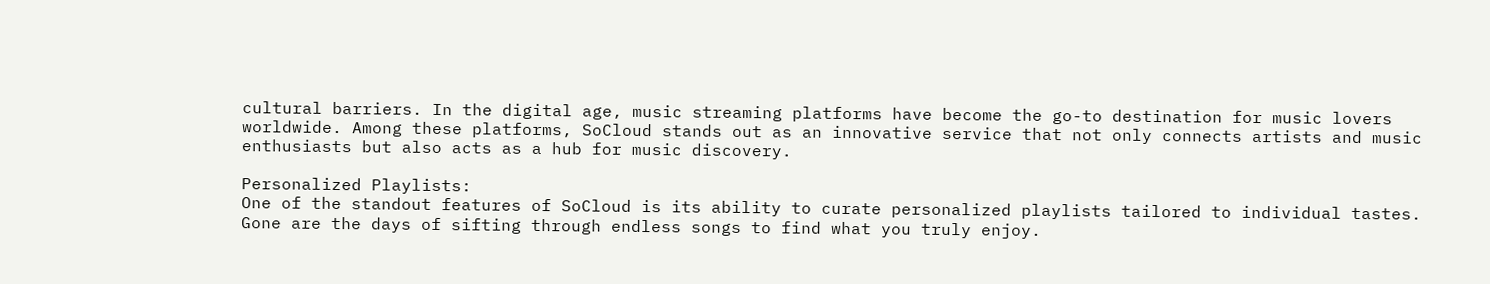cultural barriers. In the digital age, music streaming platforms have become the go-to destination for music lovers worldwide. Among these platforms, SoCloud stands out as an innovative service that not only connects artists and music enthusiasts but also acts as a hub for music discovery.

Personalized Playlists:
One of the standout features of SoCloud is its ability to curate personalized playlists tailored to individual tastes. Gone are the days of sifting through endless songs to find what you truly enjoy.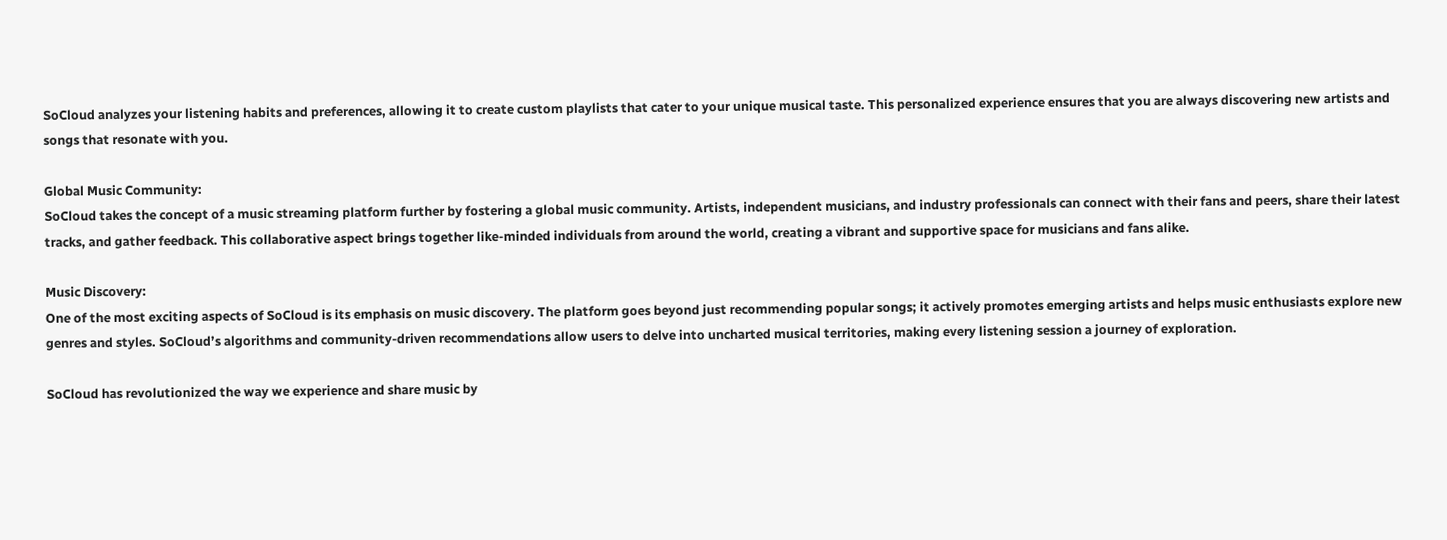SoCloud analyzes your listening habits and preferences, allowing it to create custom playlists that cater to your unique musical taste. This personalized experience ensures that you are always discovering new artists and songs that resonate with you.

Global Music Community:
SoCloud takes the concept of a music streaming platform further by fostering a global music community. Artists, independent musicians, and industry professionals can connect with their fans and peers, share their latest tracks, and gather feedback. This collaborative aspect brings together like-minded individuals from around the world, creating a vibrant and supportive space for musicians and fans alike.

Music Discovery:
One of the most exciting aspects of SoCloud is its emphasis on music discovery. The platform goes beyond just recommending popular songs; it actively promotes emerging artists and helps music enthusiasts explore new genres and styles. SoCloud’s algorithms and community-driven recommendations allow users to delve into uncharted musical territories, making every listening session a journey of exploration.

SoCloud has revolutionized the way we experience and share music by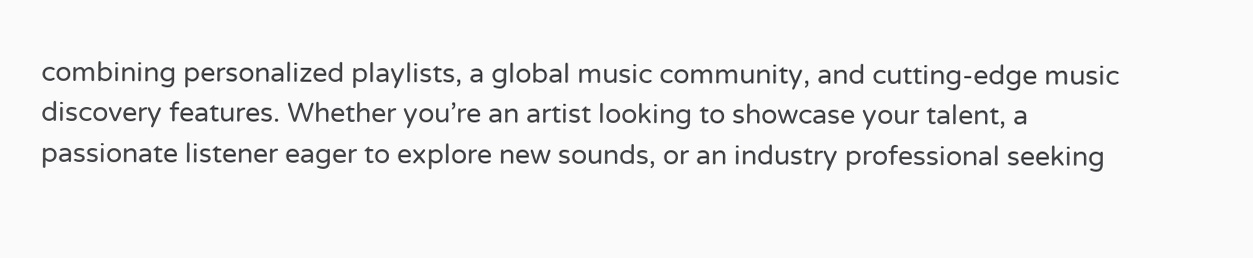combining personalized playlists, a global music community, and cutting-edge music discovery features. Whether you’re an artist looking to showcase your talent, a passionate listener eager to explore new sounds, or an industry professional seeking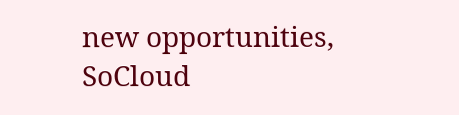new opportunities, SoCloud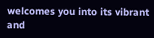welcomes you into its vibrant and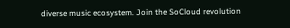diverse music ecosystem. Join the SoCloud revolution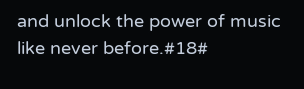and unlock the power of music like never before.#18#